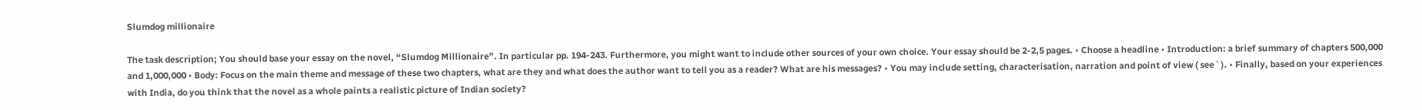Slumdog millionaire

The task desсrіption; You should base your essay on the novel, “Slumdog Millionaire”. In particular pp. 194-243. Furthermore, you might want to include other sources of your own choice. Your essay should be 2-2,5 pages. • Choose a headline • Introduction: a brief summary of chapters 500,000 and 1,000,000 • Body: Focus on the main theme and message of these two chapters, what are they and what does the author want to tell you as a reader? What are his messages? • You may include setting, characterisation, narration and point of view ( see ˃ ). • Finally, based on your experiences with India, do you think that the novel as a whole paints a realistic picture of Indian society?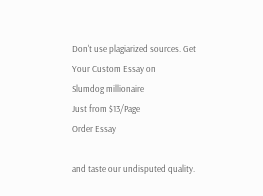Don't use plagiarized sources. Get Your Custom Essay on
Slumdog millionaire
Just from $13/Page
Order Essay

and taste our undisputed quality.